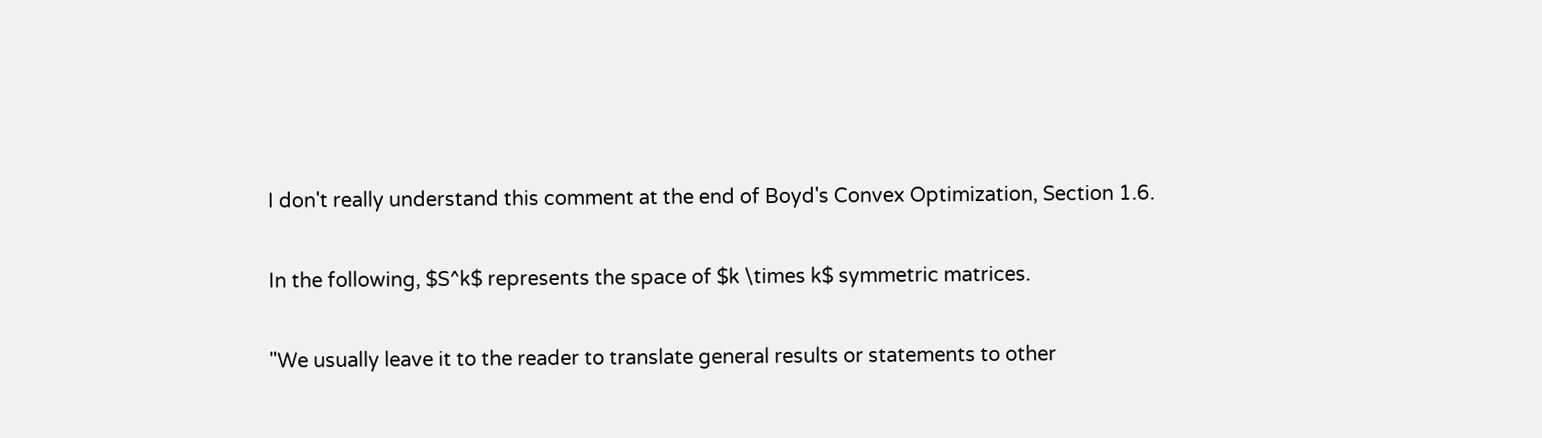I don't really understand this comment at the end of Boyd's Convex Optimization, Section 1.6.

In the following, $S^k$ represents the space of $k \times k$ symmetric matrices.

"We usually leave it to the reader to translate general results or statements to other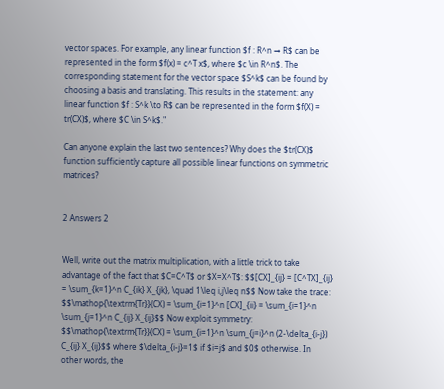vector spaces. For example, any linear function $f : R^n → R$ can be represented in the form $f(x) = c^T x$, where $c \in R^n$. The corresponding statement for the vector space $S^k$ can be found by choosing a basis and translating. This results in the statement: any linear function $f : S^k \to R$ can be represented in the form $f(X) = tr(CX)$, where $C \in S^k$."

Can anyone explain the last two sentences? Why does the $tr(CX)$ function sufficiently capture all possible linear functions on symmetric matrices?


2 Answers 2


Well, write out the matrix multiplication, with a little trick to take advantage of the fact that $C=C^T$ or $X=X^T$: $$[CX]_{ij} = [C^TX]_{ij} = \sum_{k=1}^n C_{ik} X_{jk}, \quad 1\leq i,j\leq n$$ Now take the trace: $$\mathop{\textrm{Tr}}(CX) = \sum_{i=1}^n [CX]_{ii} = \sum_{i=1}^n \sum_{j=1}^n C_{ij} X_{ij}$$ Now exploit symmetry: $$\mathop{\textrm{Tr}}(CX) = \sum_{i=1}^n \sum_{j=i}^n (2-\delta_{i-j}) C_{ij} X_{ij}$$ where $\delta_{i-j}=1$ if $i=j$ and $0$ otherwise. In other words, the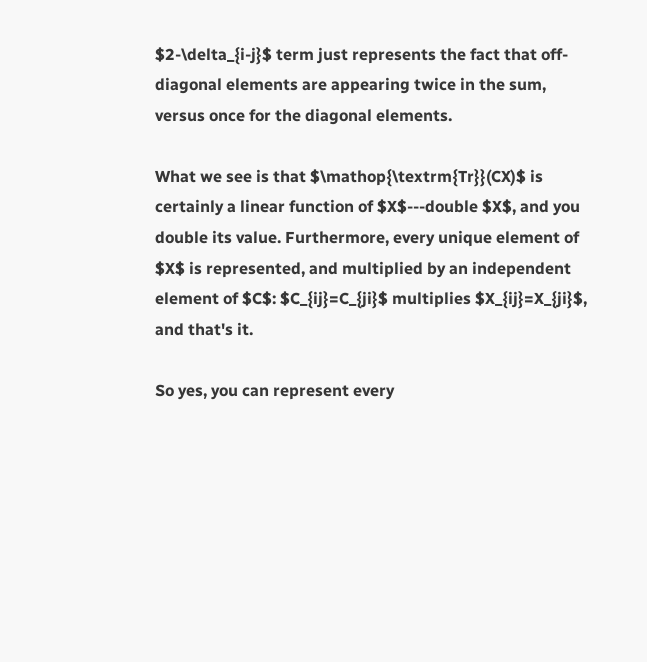$2-\delta_{i-j}$ term just represents the fact that off-diagonal elements are appearing twice in the sum, versus once for the diagonal elements.

What we see is that $\mathop{\textrm{Tr}}(CX)$ is certainly a linear function of $X$---double $X$, and you double its value. Furthermore, every unique element of $X$ is represented, and multiplied by an independent element of $C$: $C_{ij}=C_{ji}$ multiplies $X_{ij}=X_{ji}$, and that's it.

So yes, you can represent every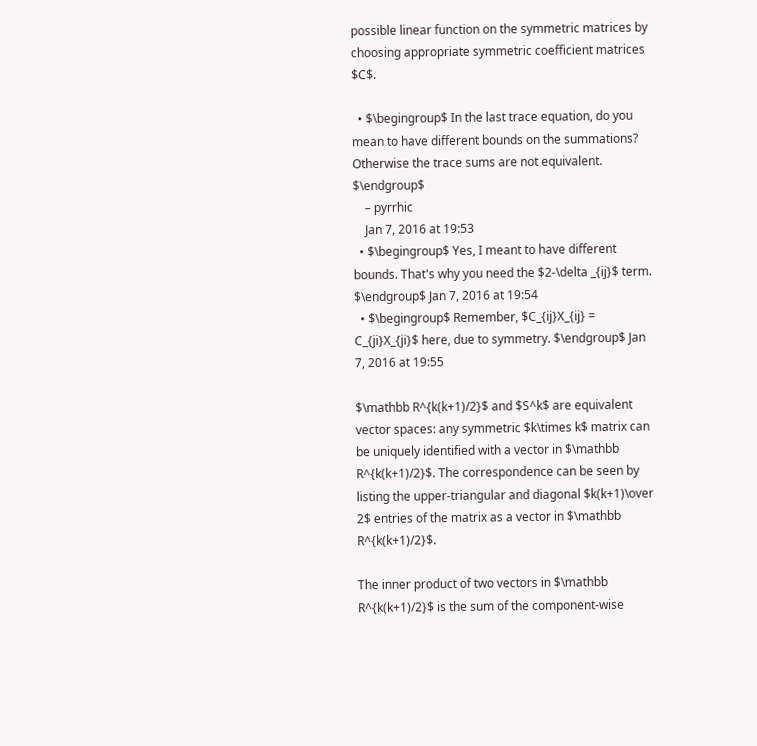possible linear function on the symmetric matrices by choosing appropriate symmetric coefficient matrices $C$.

  • $\begingroup$ In the last trace equation, do you mean to have different bounds on the summations? Otherwise the trace sums are not equivalent. $\endgroup$
    – pyrrhic
    Jan 7, 2016 at 19:53
  • $\begingroup$ Yes, I meant to have different bounds. That's why you need the $2-\delta _{ij}$ term. $\endgroup$ Jan 7, 2016 at 19:54
  • $\begingroup$ Remember, $C_{ij}X_{ij} = C_{ji}X_{ji}$ here, due to symmetry. $\endgroup$ Jan 7, 2016 at 19:55

$\mathbb R^{k(k+1)/2}$ and $S^k$ are equivalent vector spaces: any symmetric $k\times k$ matrix can be uniquely identified with a vector in $\mathbb R^{k(k+1)/2}$. The correspondence can be seen by listing the upper-triangular and diagonal $k(k+1)\over 2$ entries of the matrix as a vector in $\mathbb R^{k(k+1)/2}$.

The inner product of two vectors in $\mathbb R^{k(k+1)/2}$ is the sum of the component-wise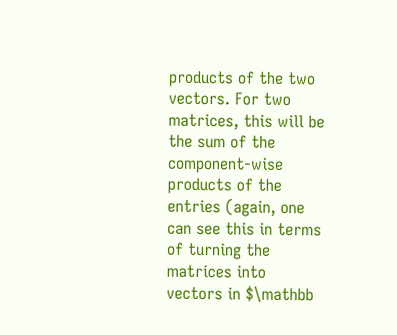products of the two vectors. For two matrices, this will be the sum of the component-wise products of the entries (again, one can see this in terms of turning the matrices into vectors in $\mathbb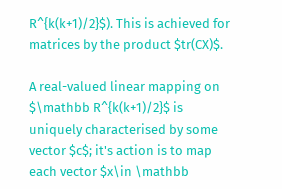R^{k(k+1)/2}$). This is achieved for matrices by the product $tr(CX)$.

A real-valued linear mapping on $\mathbb R^{k(k+1)/2}$ is uniquely characterised by some vector $c$; it's action is to map each vector $x\in \mathbb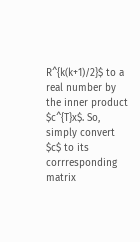R^{k(k+1)/2}$ to a real number by the inner product $c^{T}x$. So, simply convert $c$ to its corrresponding matrix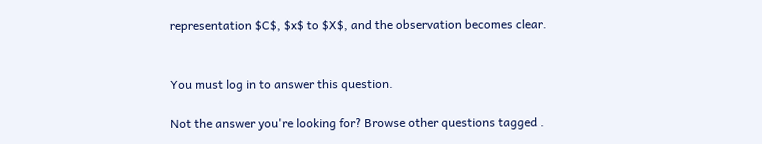representation $C$, $x$ to $X$, and the observation becomes clear.


You must log in to answer this question.

Not the answer you're looking for? Browse other questions tagged .